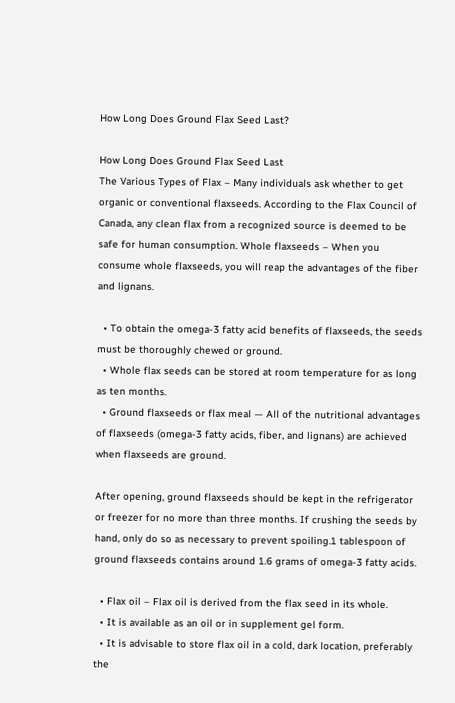How Long Does Ground Flax Seed Last?

How Long Does Ground Flax Seed Last
The Various Types of Flax – Many individuals ask whether to get organic or conventional flaxseeds. According to the Flax Council of Canada, any clean flax from a recognized source is deemed to be safe for human consumption. Whole flaxseeds – When you consume whole flaxseeds, you will reap the advantages of the fiber and lignans.

  • To obtain the omega-3 fatty acid benefits of flaxseeds, the seeds must be thoroughly chewed or ground.
  • Whole flax seeds can be stored at room temperature for as long as ten months.
  • Ground flaxseeds or flax meal — All of the nutritional advantages of flaxseeds (omega-3 fatty acids, fiber, and lignans) are achieved when flaxseeds are ground.

After opening, ground flaxseeds should be kept in the refrigerator or freezer for no more than three months. If crushing the seeds by hand, only do so as necessary to prevent spoiling.1 tablespoon of ground flaxseeds contains around 1.6 grams of omega-3 fatty acids.

  • Flax oil – Flax oil is derived from the flax seed in its whole.
  • It is available as an oil or in supplement gel form.
  • It is advisable to store flax oil in a cold, dark location, preferably the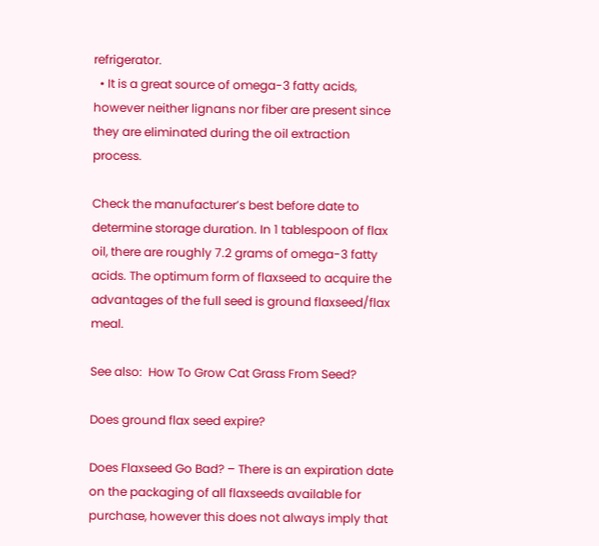refrigerator.
  • It is a great source of omega-3 fatty acids, however neither lignans nor fiber are present since they are eliminated during the oil extraction process.

Check the manufacturer’s best before date to determine storage duration. In 1 tablespoon of flax oil, there are roughly 7.2 grams of omega-3 fatty acids. The optimum form of flaxseed to acquire the advantages of the full seed is ground flaxseed/flax meal.

See also:  How To Grow Cat Grass From Seed?

Does ground flax seed expire?

Does Flaxseed Go Bad? – There is an expiration date on the packaging of all flaxseeds available for purchase, however this does not always imply that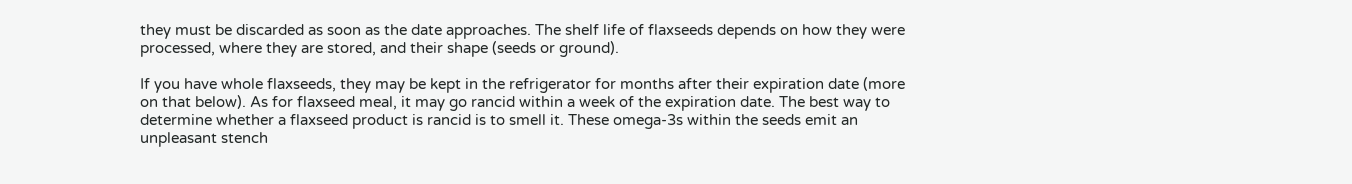they must be discarded as soon as the date approaches. The shelf life of flaxseeds depends on how they were processed, where they are stored, and their shape (seeds or ground).

If you have whole flaxseeds, they may be kept in the refrigerator for months after their expiration date (more on that below). As for flaxseed meal, it may go rancid within a week of the expiration date. The best way to determine whether a flaxseed product is rancid is to smell it. These omega-3s within the seeds emit an unpleasant stench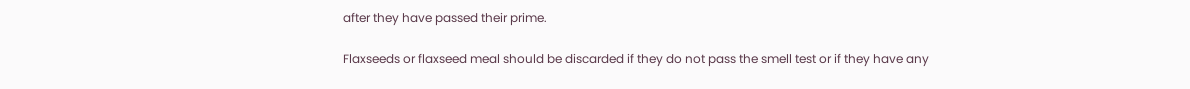after they have passed their prime.

Flaxseeds or flaxseed meal should be discarded if they do not pass the smell test or if they have any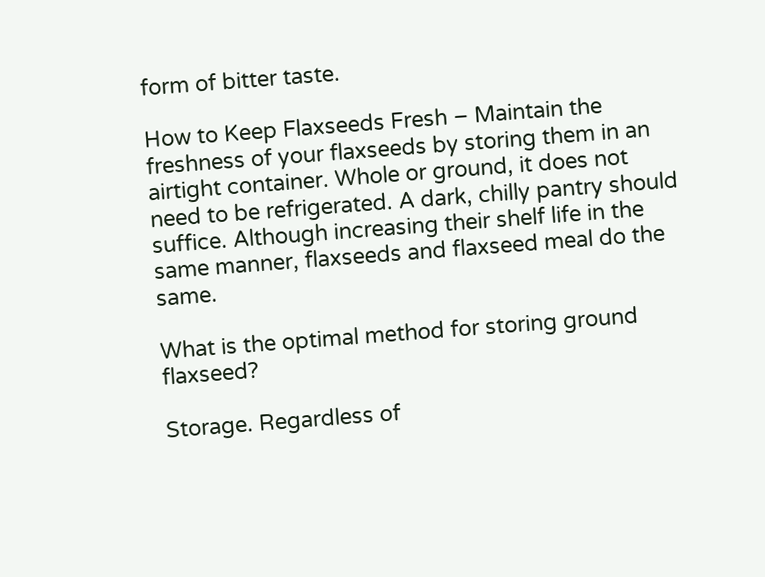form of bitter taste.

How to Keep Flaxseeds Fresh – Maintain the freshness of your flaxseeds by storing them in an airtight container. Whole or ground, it does not need to be refrigerated. A dark, chilly pantry should suffice. Although increasing their shelf life in the same manner, flaxseeds and flaxseed meal do the same.

What is the optimal method for storing ground flaxseed?

Storage. Regardless of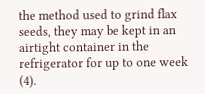the method used to grind flax seeds, they may be kept in an airtight container in the refrigerator for up to one week (4).